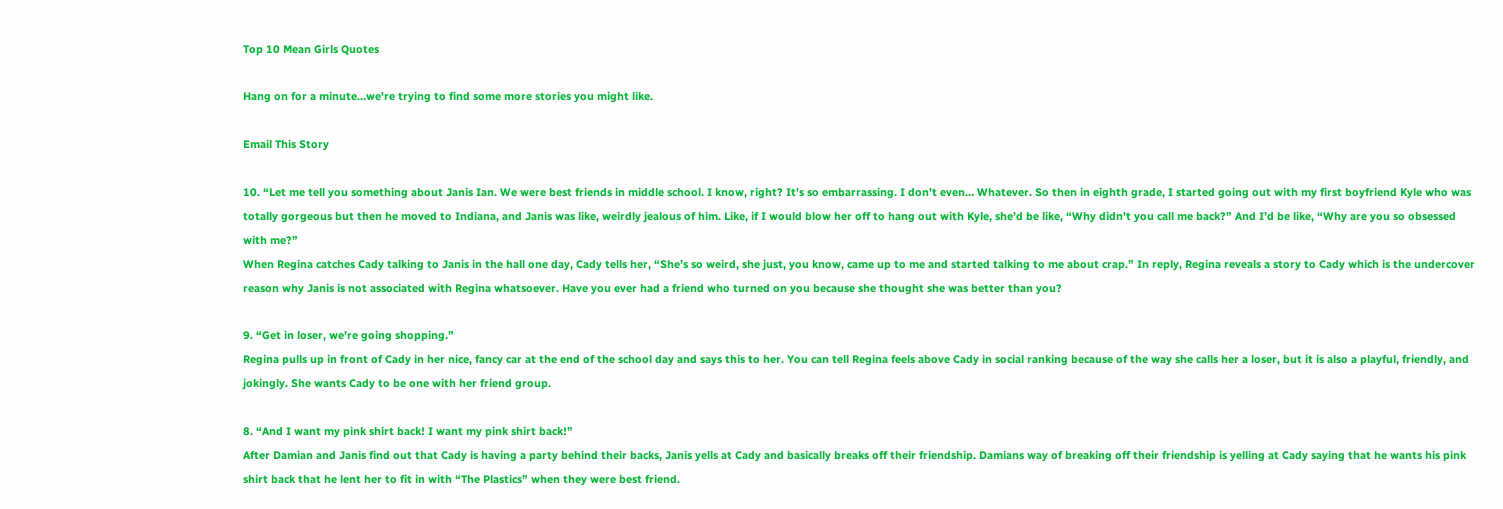Top 10 Mean Girls Quotes

Hang on for a minute...we're trying to find some more stories you might like.

Email This Story

10. “Let me tell you something about Janis Ian. We were best friends in middle school. I know, right? It’s so embarrassing. I don’t even… Whatever. So then in eighth grade, I started going out with my first boyfriend Kyle who was totally gorgeous but then he moved to Indiana, and Janis was like, weirdly jealous of him. Like, if I would blow her off to hang out with Kyle, she’d be like, “Why didn’t you call me back?” And I’d be like, “Why are you so obsessed with me?”
When Regina catches Cady talking to Janis in the hall one day, Cady tells her, “She’s so weird, she just, you know, came up to me and started talking to me about crap.” In reply, Regina reveals a story to Cady which is the undercover reason why Janis is not associated with Regina whatsoever. Have you ever had a friend who turned on you because she thought she was better than you?

9. “Get in loser, we’re going shopping.”
Regina pulls up in front of Cady in her nice, fancy car at the end of the school day and says this to her. You can tell Regina feels above Cady in social ranking because of the way she calls her a loser, but it is also a playful, friendly, and jokingly. She wants Cady to be one with her friend group.

8. “And I want my pink shirt back! I want my pink shirt back!”
After Damian and Janis find out that Cady is having a party behind their backs, Janis yells at Cady and basically breaks off their friendship. Damians way of breaking off their friendship is yelling at Cady saying that he wants his pink shirt back that he lent her to fit in with “The Plastics” when they were best friend.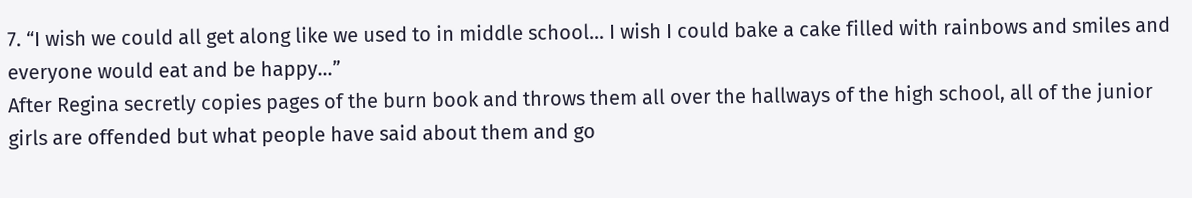7. “I wish we could all get along like we used to in middle school… I wish I could bake a cake filled with rainbows and smiles and everyone would eat and be happy…”
After Regina secretly copies pages of the burn book and throws them all over the hallways of the high school, all of the junior girls are offended but what people have said about them and go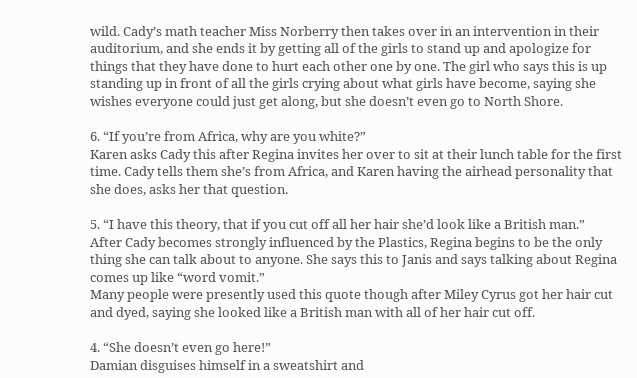wild. Cady’s math teacher Miss Norberry then takes over in an intervention in their auditorium, and she ends it by getting all of the girls to stand up and apologize for things that they have done to hurt each other one by one. The girl who says this is up standing up in front of all the girls crying about what girls have become, saying she wishes everyone could just get along, but she doesn’t even go to North Shore.

6. “If you’re from Africa, why are you white?”
Karen asks Cady this after Regina invites her over to sit at their lunch table for the first time. Cady tells them she’s from Africa, and Karen having the airhead personality that she does, asks her that question.

5. “I have this theory, that if you cut off all her hair she’d look like a British man.”
After Cady becomes strongly influenced by the Plastics, Regina begins to be the only thing she can talk about to anyone. She says this to Janis and says talking about Regina comes up like “word vomit.”
Many people were presently used this quote though after Miley Cyrus got her hair cut and dyed, saying she looked like a British man with all of her hair cut off.

4. “She doesn’t even go here!”
Damian disguises himself in a sweatshirt and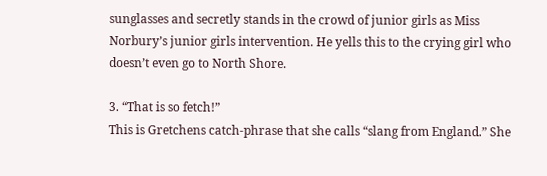sunglasses and secretly stands in the crowd of junior girls as Miss Norbury’s junior girls intervention. He yells this to the crying girl who doesn’t even go to North Shore.

3. “That is so fetch!”
This is Gretchens catch-phrase that she calls “slang from England.” She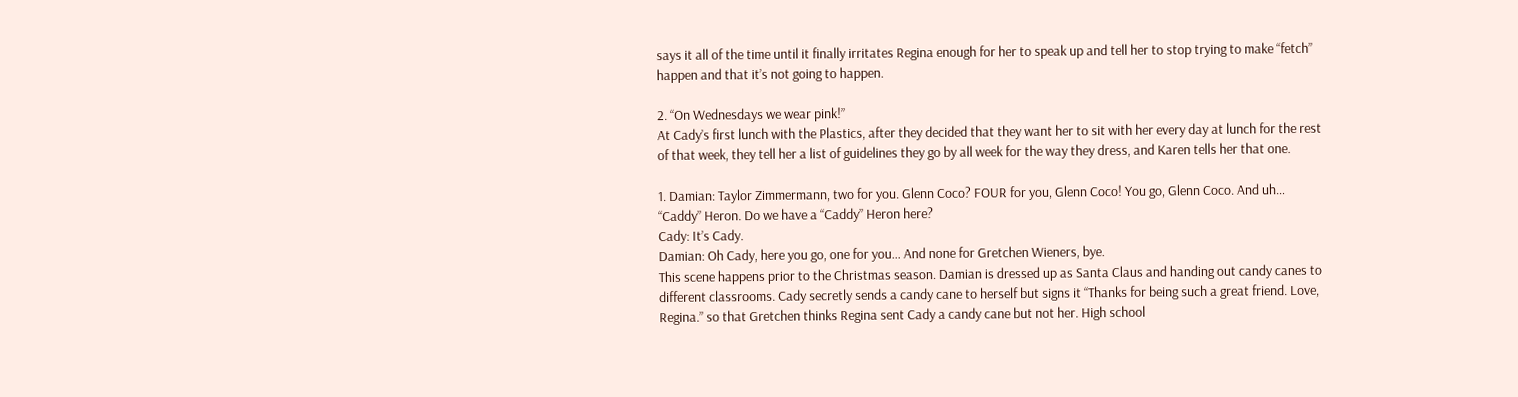says it all of the time until it finally irritates Regina enough for her to speak up and tell her to stop trying to make “fetch” happen and that it’s not going to happen.

2. “On Wednesdays we wear pink!”
At Cady’s first lunch with the Plastics, after they decided that they want her to sit with her every day at lunch for the rest of that week, they tell her a list of guidelines they go by all week for the way they dress, and Karen tells her that one.

1. Damian: Taylor Zimmermann, two for you. Glenn Coco? FOUR for you, Glenn Coco! You go, Glenn Coco. And uh… “Caddy” Heron. Do we have a “Caddy” Heron here?
Cady: It’s Cady.
Damian: Oh Cady, here you go, one for you… And none for Gretchen Wieners, bye.
This scene happens prior to the Christmas season. Damian is dressed up as Santa Claus and handing out candy canes to different classrooms. Cady secretly sends a candy cane to herself but signs it “Thanks for being such a great friend. Love, Regina.” so that Gretchen thinks Regina sent Cady a candy cane but not her. High school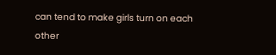can tend to make girls turn on each other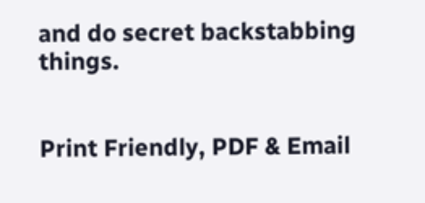and do secret backstabbing things.


Print Friendly, PDF & Email